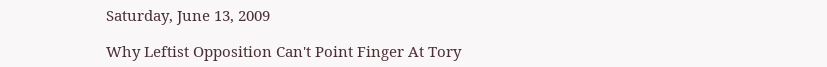Saturday, June 13, 2009

Why Leftist Opposition Can't Point Finger At Tory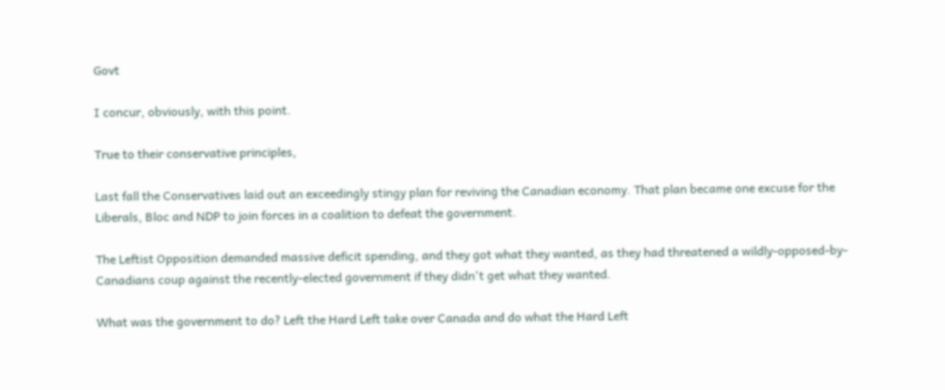Govt

I concur, obviously, with this point.

True to their conservative principles,

Last fall the Conservatives laid out an exceedingly stingy plan for reviving the Canadian economy. That plan became one excuse for the Liberals, Bloc and NDP to join forces in a coalition to defeat the government.

The Leftist Opposition demanded massive deficit spending, and they got what they wanted, as they had threatened a wildly-opposed-by-Canadians coup against the recently-elected government if they didn't get what they wanted.

What was the government to do? Left the Hard Left take over Canada and do what the Hard Left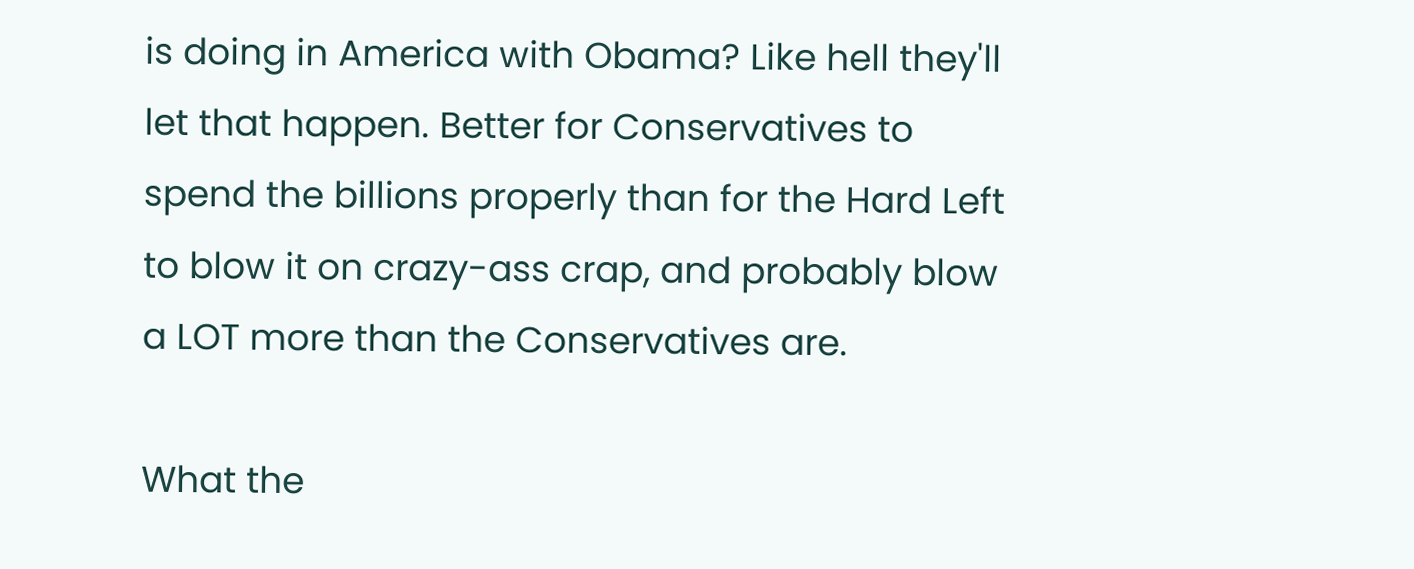is doing in America with Obama? Like hell they'll let that happen. Better for Conservatives to spend the billions properly than for the Hard Left to blow it on crazy-ass crap, and probably blow a LOT more than the Conservatives are.

What the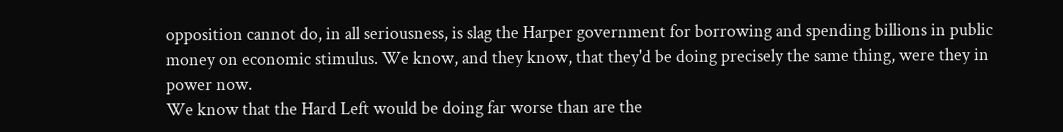opposition cannot do, in all seriousness, is slag the Harper government for borrowing and spending billions in public money on economic stimulus. We know, and they know, that they'd be doing precisely the same thing, were they in power now.
We know that the Hard Left would be doing far worse than are the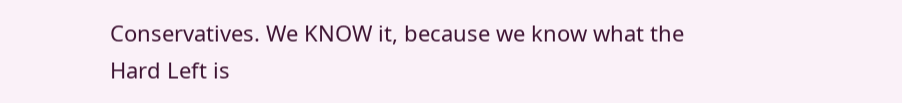Conservatives. We KNOW it, because we know what the Hard Left is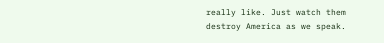really like. Just watch them destroy America as we speak.